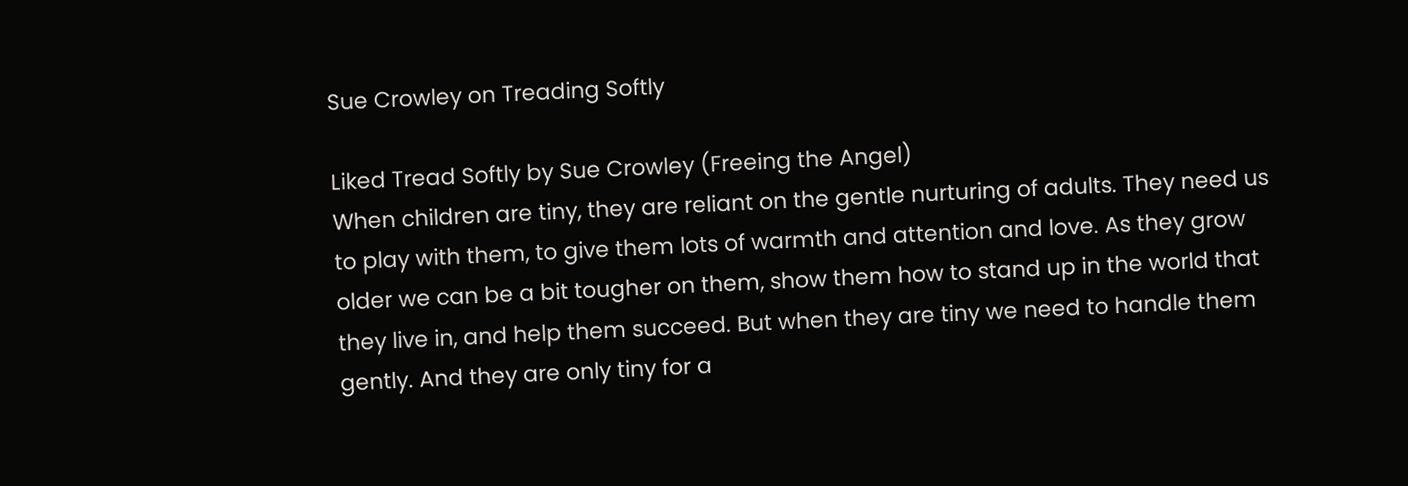Sue Crowley on Treading Softly

Liked Tread Softly by Sue Crowley (Freeing the Angel)
When children are tiny, they are reliant on the gentle nurturing of adults. They need us to play with them, to give them lots of warmth and attention and love. As they grow older we can be a bit tougher on them, show them how to stand up in the world that they live in, and help them succeed. But when they are tiny we need to handle them gently. And they are only tiny for a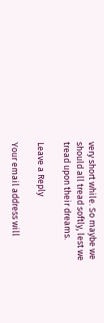very short while. So maybe we should all tread softly, lest we tread upon their dreams.

Leave a Reply

Your email address will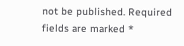not be published. Required fields are marked *